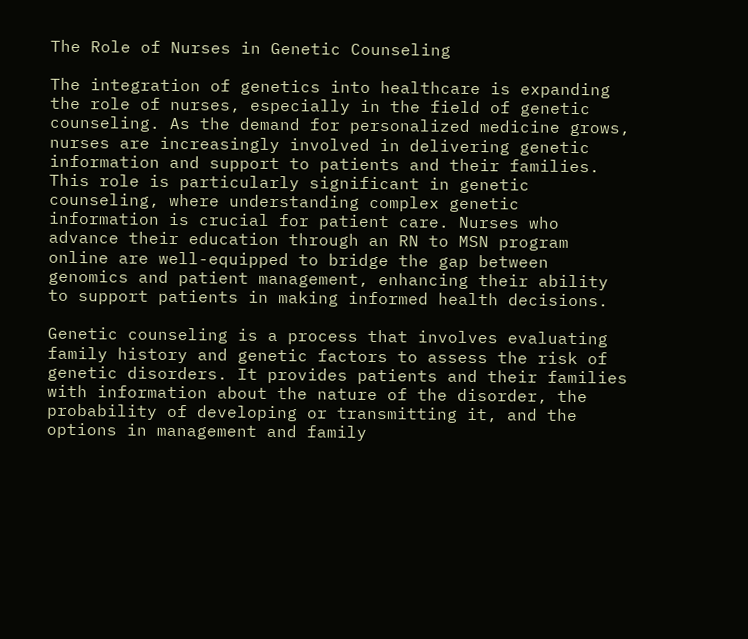The Role of Nurses in Genetic Counseling

The integration of genetics into healthcare is expanding the role of nurses, especially in the field of genetic counseling. As the demand for personalized medicine grows, nurses are increasingly involved in delivering genetic information and support to patients and their families. This role is particularly significant in genetic counseling, where understanding complex genetic information is crucial for patient care. Nurses who advance their education through an RN to MSN program online are well-equipped to bridge the gap between genomics and patient management, enhancing their ability to support patients in making informed health decisions.

Genetic counseling is a process that involves evaluating family history and genetic factors to assess the risk of genetic disorders. It provides patients and their families with information about the nature of the disorder, the probability of developing or transmitting it, and the options in management and family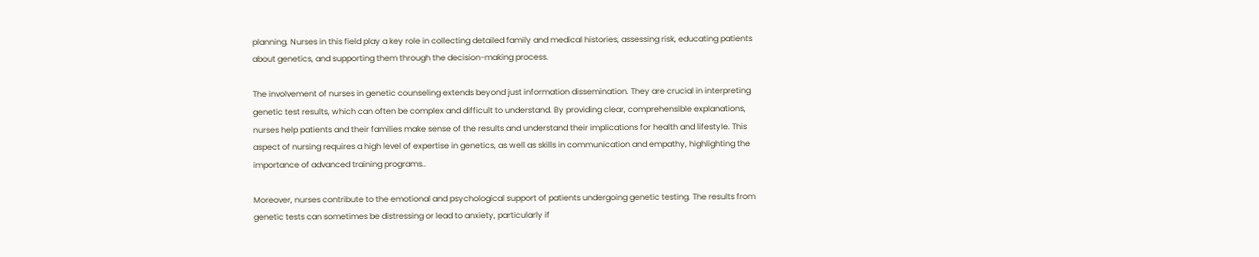planning. Nurses in this field play a key role in collecting detailed family and medical histories, assessing risk, educating patients about genetics, and supporting them through the decision-making process.

The involvement of nurses in genetic counseling extends beyond just information dissemination. They are crucial in interpreting genetic test results, which can often be complex and difficult to understand. By providing clear, comprehensible explanations, nurses help patients and their families make sense of the results and understand their implications for health and lifestyle. This aspect of nursing requires a high level of expertise in genetics, as well as skills in communication and empathy, highlighting the importance of advanced training programs..

Moreover, nurses contribute to the emotional and psychological support of patients undergoing genetic testing. The results from genetic tests can sometimes be distressing or lead to anxiety, particularly if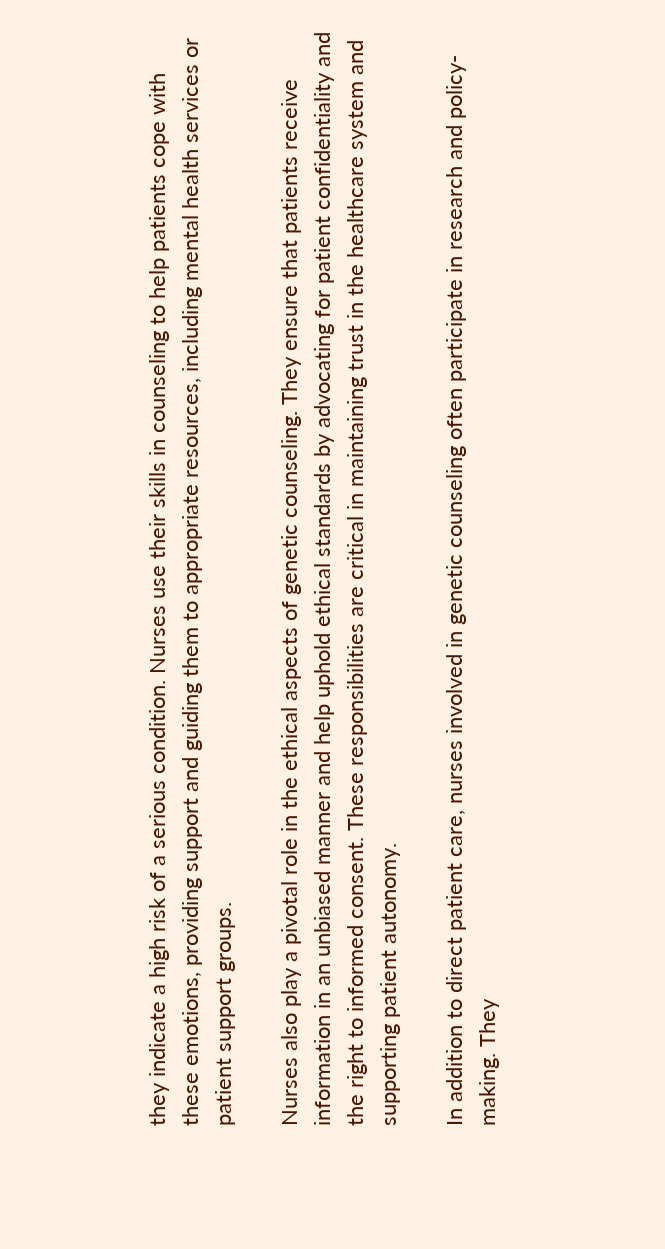they indicate a high risk of a serious condition. Nurses use their skills in counseling to help patients cope with these emotions, providing support and guiding them to appropriate resources, including mental health services or patient support groups.

Nurses also play a pivotal role in the ethical aspects of genetic counseling. They ensure that patients receive information in an unbiased manner and help uphold ethical standards by advocating for patient confidentiality and the right to informed consent. These responsibilities are critical in maintaining trust in the healthcare system and supporting patient autonomy.

In addition to direct patient care, nurses involved in genetic counseling often participate in research and policy-making. They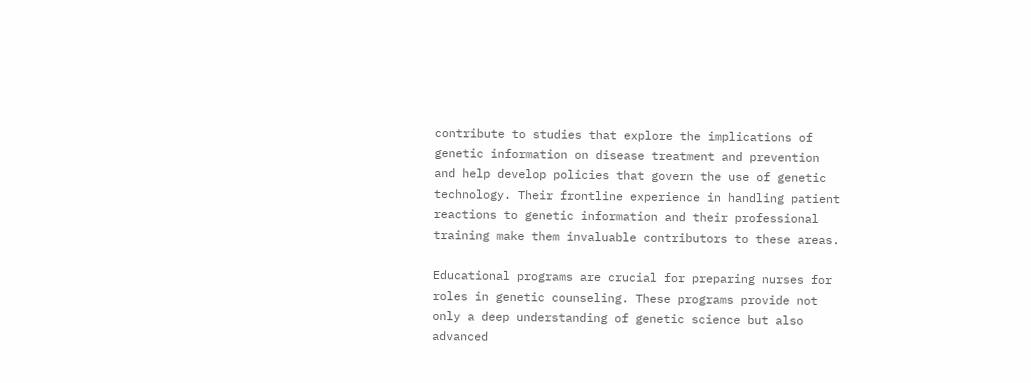contribute to studies that explore the implications of genetic information on disease treatment and prevention and help develop policies that govern the use of genetic technology. Their frontline experience in handling patient reactions to genetic information and their professional training make them invaluable contributors to these areas.

Educational programs are crucial for preparing nurses for roles in genetic counseling. These programs provide not only a deep understanding of genetic science but also advanced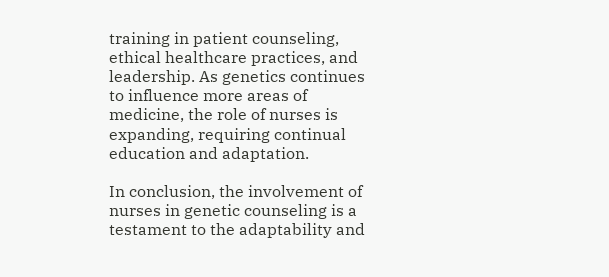training in patient counseling, ethical healthcare practices, and leadership. As genetics continues to influence more areas of medicine, the role of nurses is expanding, requiring continual education and adaptation.

In conclusion, the involvement of nurses in genetic counseling is a testament to the adaptability and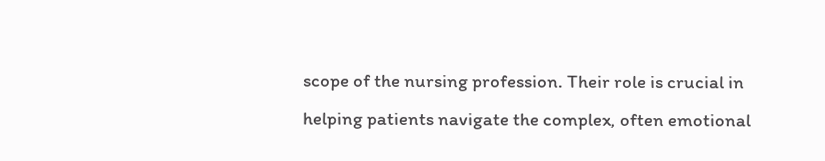scope of the nursing profession. Their role is crucial in helping patients navigate the complex, often emotional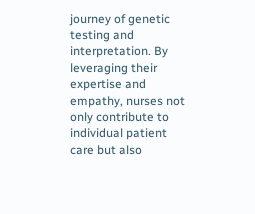journey of genetic testing and interpretation. By leveraging their expertise and empathy, nurses not only contribute to individual patient care but also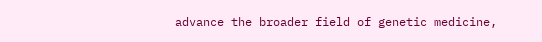advance the broader field of genetic medicine,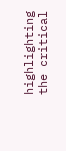highlighting the critical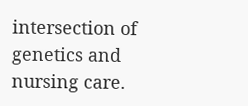intersection of genetics and nursing care.